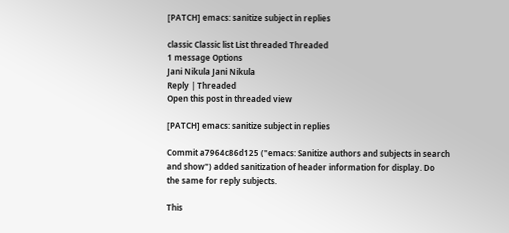[PATCH] emacs: sanitize subject in replies

classic Classic list List threaded Threaded
1 message Options
Jani Nikula Jani Nikula
Reply | Threaded
Open this post in threaded view

[PATCH] emacs: sanitize subject in replies

Commit a7964c86d125 ("emacs: Sanitize authors and subjects in search
and show") added sanitization of header information for display. Do
the same for reply subjects.

This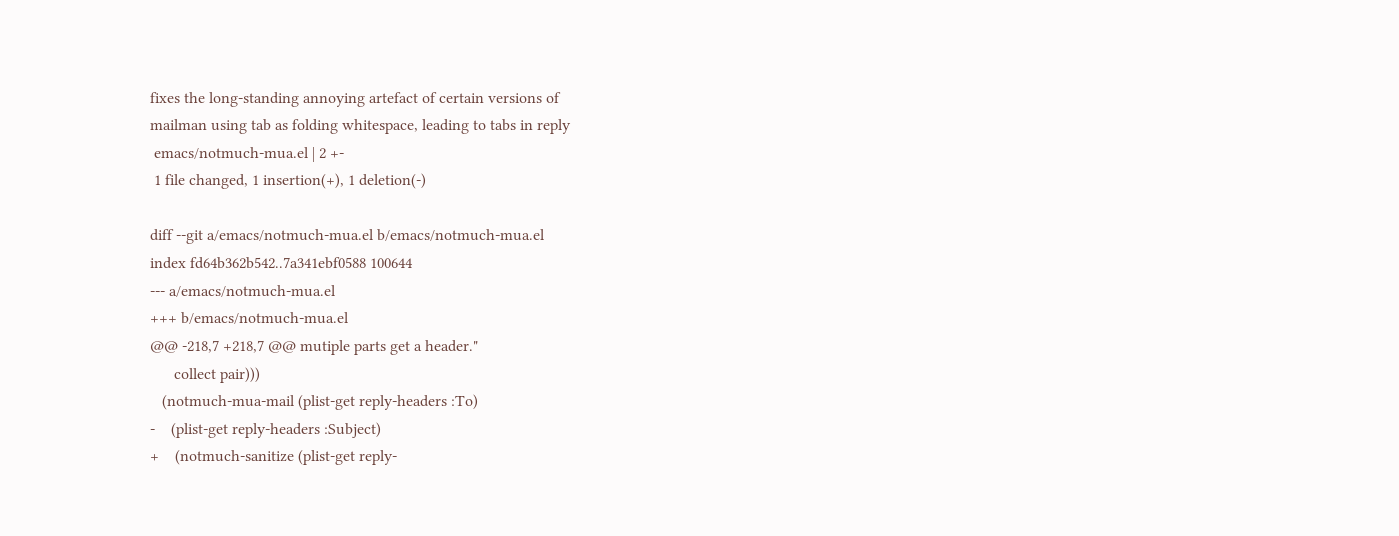fixes the long-standing annoying artefact of certain versions of
mailman using tab as folding whitespace, leading to tabs in reply
 emacs/notmuch-mua.el | 2 +-
 1 file changed, 1 insertion(+), 1 deletion(-)

diff --git a/emacs/notmuch-mua.el b/emacs/notmuch-mua.el
index fd64b362b542..7a341ebf0588 100644
--- a/emacs/notmuch-mua.el
+++ b/emacs/notmuch-mua.el
@@ -218,7 +218,7 @@ mutiple parts get a header."
      collect pair)))
   (notmuch-mua-mail (plist-get reply-headers :To)
-    (plist-get reply-headers :Subject)
+    (notmuch-sanitize (plist-get reply-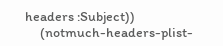headers :Subject))
     (notmuch-headers-plist-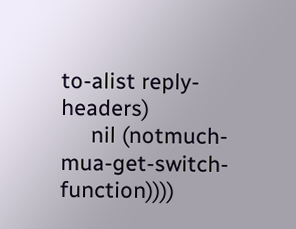to-alist reply-headers)
     nil (notmuch-mua-get-switch-function))))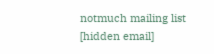notmuch mailing list
[hidden email]